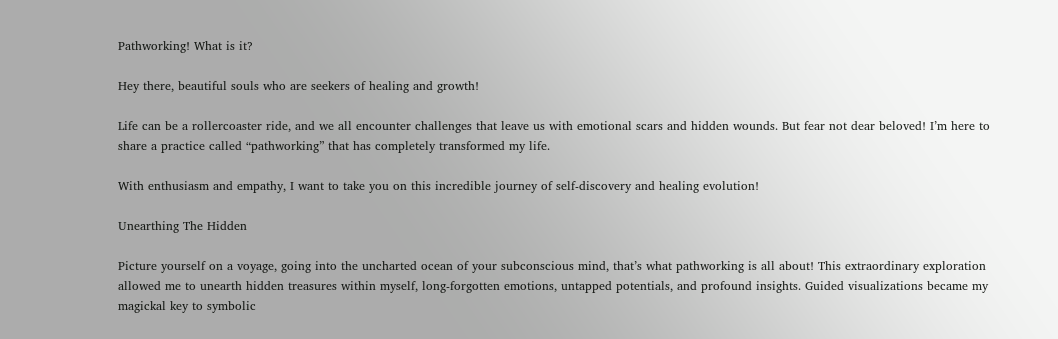Pathworking! What is it?

Hey there, beautiful souls who are seekers of healing and growth!

Life can be a rollercoaster ride, and we all encounter challenges that leave us with emotional scars and hidden wounds. But fear not dear beloved! I’m here to share a practice called “pathworking” that has completely transformed my life.

With enthusiasm and empathy, I want to take you on this incredible journey of self-discovery and healing evolution!

Unearthing The Hidden

Picture yourself on a voyage, going into the uncharted ocean of your subconscious mind, that’s what pathworking is all about! This extraordinary exploration allowed me to unearth hidden treasures within myself, long-forgotten emotions, untapped potentials, and profound insights. Guided visualizations became my magickal key to symbolic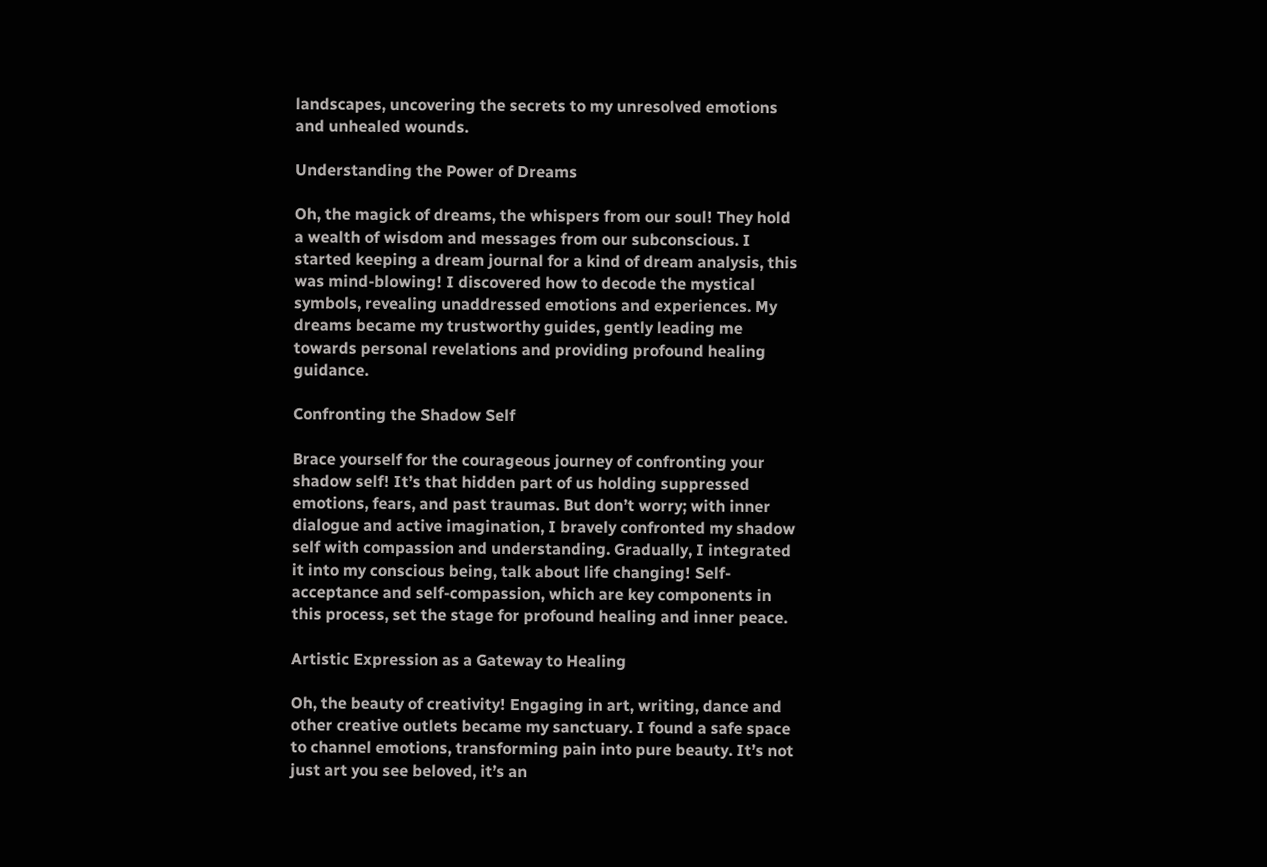landscapes, uncovering the secrets to my unresolved emotions and unhealed wounds.

Understanding the Power of Dreams

Oh, the magick of dreams, the whispers from our soul! They hold a wealth of wisdom and messages from our subconscious. I started keeping a dream journal for a kind of dream analysis, this was mind-blowing! I discovered how to decode the mystical symbols, revealing unaddressed emotions and experiences. My dreams became my trustworthy guides, gently leading me towards personal revelations and providing profound healing guidance.

Confronting the Shadow Self

Brace yourself for the courageous journey of confronting your shadow self! It’s that hidden part of us holding suppressed emotions, fears, and past traumas. But don’t worry; with inner dialogue and active imagination, I bravely confronted my shadow self with compassion and understanding. Gradually, I integrated it into my conscious being, talk about life changing! Self-acceptance and self-compassion, which are key components in this process, set the stage for profound healing and inner peace.

Artistic Expression as a Gateway to Healing

Oh, the beauty of creativity! Engaging in art, writing, dance and other creative outlets became my sanctuary. I found a safe space to channel emotions, transforming pain into pure beauty. It’s not just art you see beloved, it’s an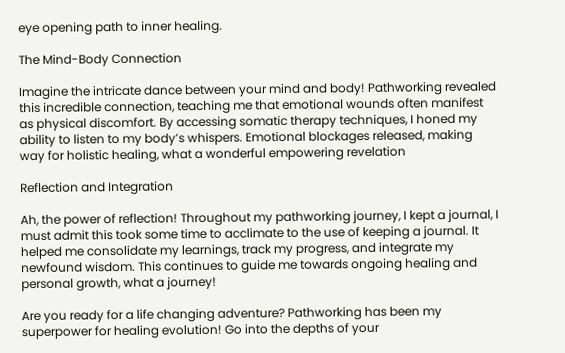eye opening path to inner healing.

The Mind-Body Connection

Imagine the intricate dance between your mind and body! Pathworking revealed this incredible connection, teaching me that emotional wounds often manifest as physical discomfort. By accessing somatic therapy techniques, I honed my ability to listen to my body’s whispers. Emotional blockages released, making way for holistic healing, what a wonderful empowering revelation

Reflection and Integration

Ah, the power of reflection! Throughout my pathworking journey, I kept a journal, I must admit this took some time to acclimate to the use of keeping a journal. It helped me consolidate my learnings, track my progress, and integrate my newfound wisdom. This continues to guide me towards ongoing healing and personal growth, what a journey!

Are you ready for a life changing adventure? Pathworking has been my superpower for healing evolution! Go into the depths of your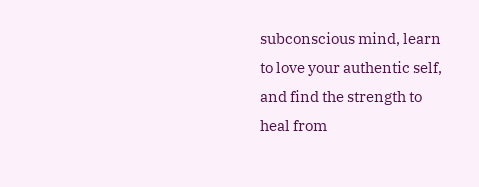subconscious mind, learn to love your authentic self, and find the strength to heal from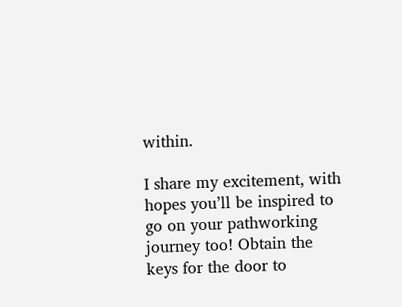within.

I share my excitement, with hopes you’ll be inspired to go on your pathworking journey too! Obtain the keys for the door to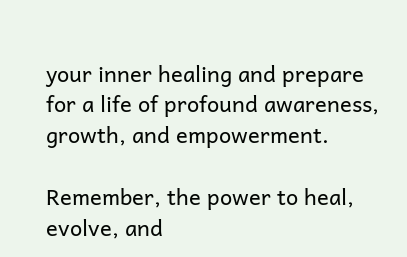your inner healing and prepare for a life of profound awareness, growth, and empowerment.

Remember, the power to heal, evolve, and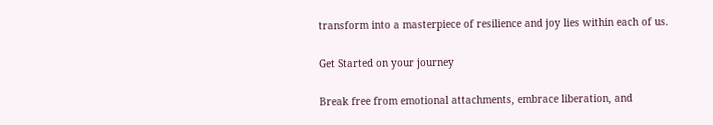transform into a masterpiece of resilience and joy lies within each of us.

Get Started on your journey

Break free from emotional attachments, embrace liberation, and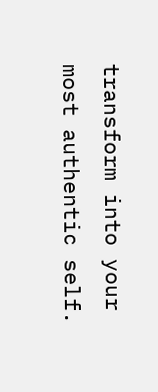transform into your most authentic self.